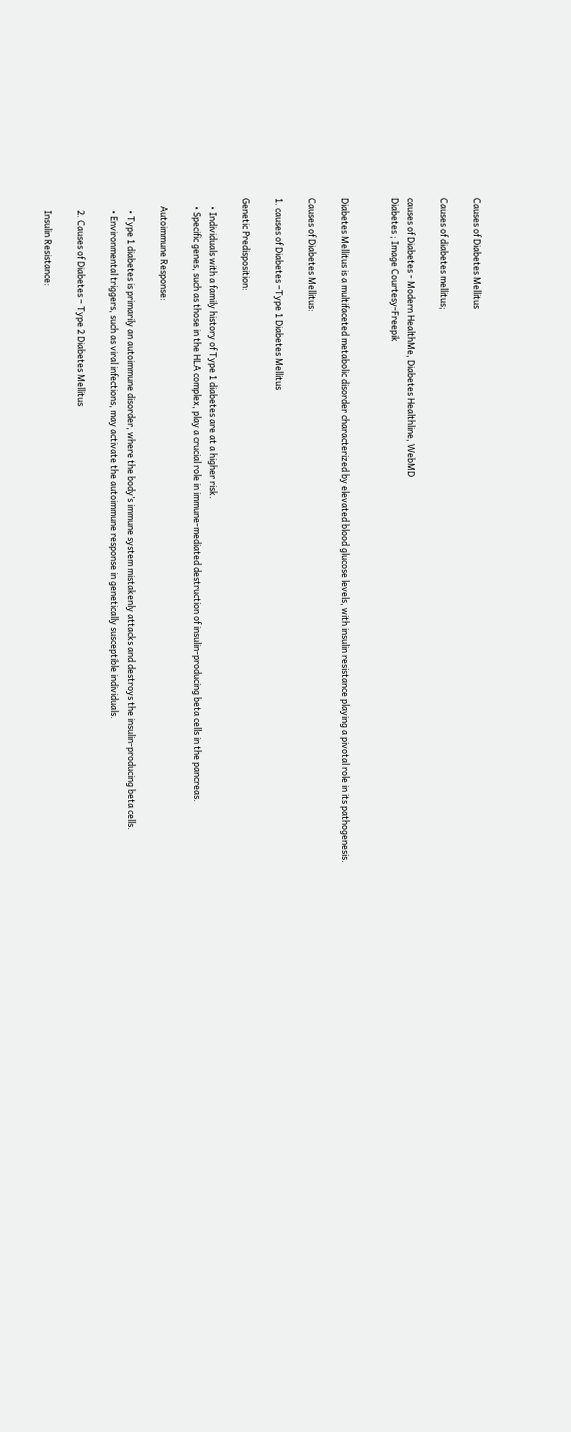Causes of Diabetes Mellitus

Causes of diabetes mellitus;

causes of Diabetes - Modern HealthMe, Diabetes Healthline, WebMD
Diabetes ; Image Courtesy-Freepik


Diabetes Mellitus is a multifaceted metabolic disorder characterized by elevated blood glucose levels, with insulin resistance playing a pivotal role in its pathogenesis.

Causes of Diabetes Mellitus:

1. causes of Diabetes –Type 1 Diabetes Mellitus

Genetic Predisposition:

    • Individuals with a family history of Type 1 diabetes are at a higher risk.
    • Specific genes, such as those in the HLA complex, play a crucial role in immune-mediated destruction of insulin-producing beta cells in the pancreas.

    Autoimmune Response:

      • Type 1 diabetes is primarily an autoimmune disorder, where the body’s immune system mistakenly attacks and destroys the insulin-producing beta cells.
      • Environmental triggers, such as viral infections, may activate the autoimmune response in genetically susceptible individuals.

      2. Causes of Diabetes – Type 2 Diabetes Mellitus

      Insulin Resistance: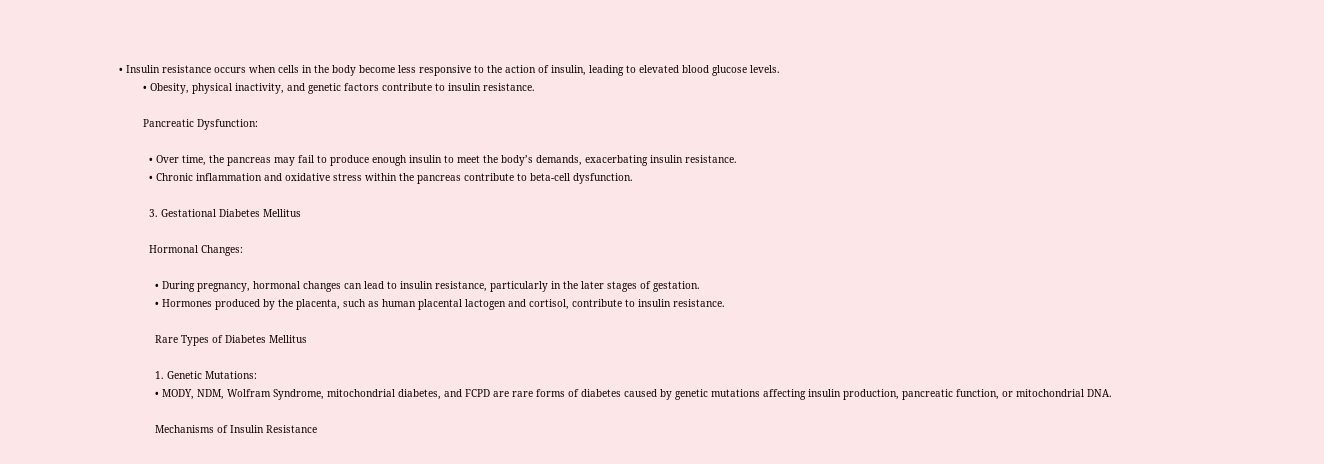• Insulin resistance occurs when cells in the body become less responsive to the action of insulin, leading to elevated blood glucose levels.
        • Obesity, physical inactivity, and genetic factors contribute to insulin resistance.

        Pancreatic Dysfunction:

          • Over time, the pancreas may fail to produce enough insulin to meet the body’s demands, exacerbating insulin resistance.
          • Chronic inflammation and oxidative stress within the pancreas contribute to beta-cell dysfunction.

          3. Gestational Diabetes Mellitus

          Hormonal Changes:

            • During pregnancy, hormonal changes can lead to insulin resistance, particularly in the later stages of gestation.
            • Hormones produced by the placenta, such as human placental lactogen and cortisol, contribute to insulin resistance.

            Rare Types of Diabetes Mellitus

            1. Genetic Mutations:
            • MODY, NDM, Wolfram Syndrome, mitochondrial diabetes, and FCPD are rare forms of diabetes caused by genetic mutations affecting insulin production, pancreatic function, or mitochondrial DNA.

            Mechanisms of Insulin Resistance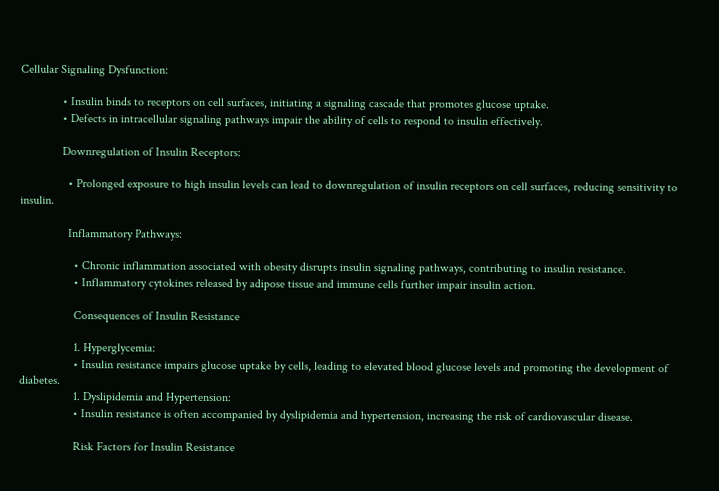Cellular Signaling Dysfunction:

              • Insulin binds to receptors on cell surfaces, initiating a signaling cascade that promotes glucose uptake.
              • Defects in intracellular signaling pathways impair the ability of cells to respond to insulin effectively.

              Downregulation of Insulin Receptors:

                • Prolonged exposure to high insulin levels can lead to downregulation of insulin receptors on cell surfaces, reducing sensitivity to insulin.

                Inflammatory Pathways:

                  • Chronic inflammation associated with obesity disrupts insulin signaling pathways, contributing to insulin resistance.
                  • Inflammatory cytokines released by adipose tissue and immune cells further impair insulin action.

                  Consequences of Insulin Resistance

                  1. Hyperglycemia:
                  • Insulin resistance impairs glucose uptake by cells, leading to elevated blood glucose levels and promoting the development of diabetes.
                  1. Dyslipidemia and Hypertension:
                  • Insulin resistance is often accompanied by dyslipidemia and hypertension, increasing the risk of cardiovascular disease.

                  Risk Factors for Insulin Resistance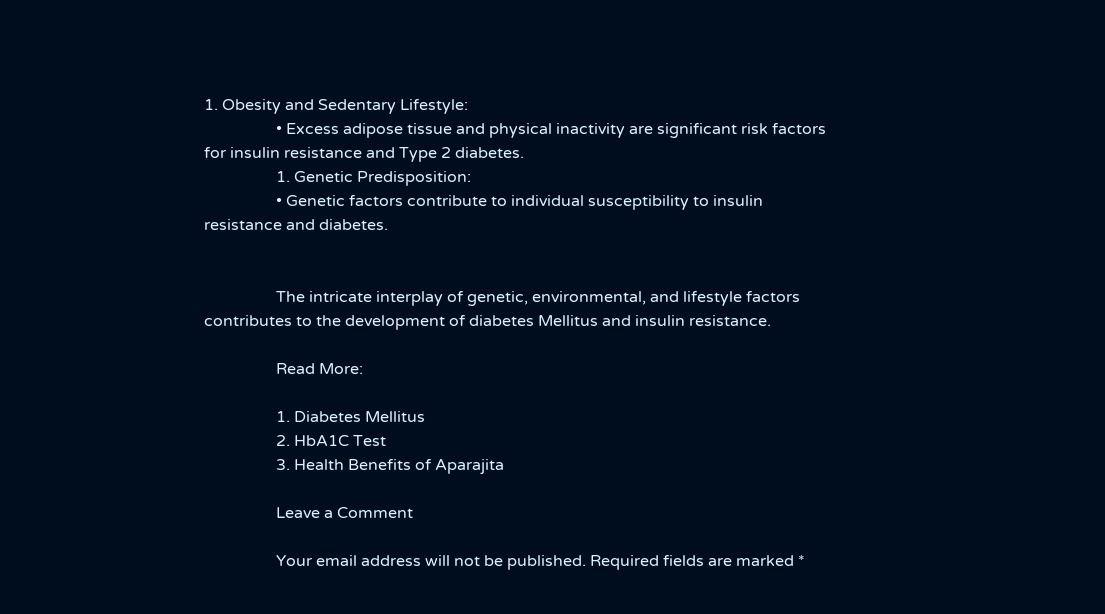1. Obesity and Sedentary Lifestyle:
                  • Excess adipose tissue and physical inactivity are significant risk factors for insulin resistance and Type 2 diabetes.
                  1. Genetic Predisposition:
                  • Genetic factors contribute to individual susceptibility to insulin resistance and diabetes.


                  The intricate interplay of genetic, environmental, and lifestyle factors contributes to the development of diabetes Mellitus and insulin resistance.

                  Read More:

                  1. Diabetes Mellitus
                  2. HbA1C Test
                  3. Health Benefits of Aparajita

                  Leave a Comment

                  Your email address will not be published. Required fields are marked *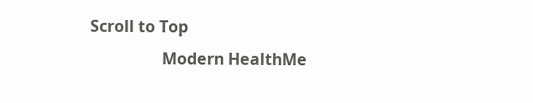Scroll to Top
                  Modern HealthMe